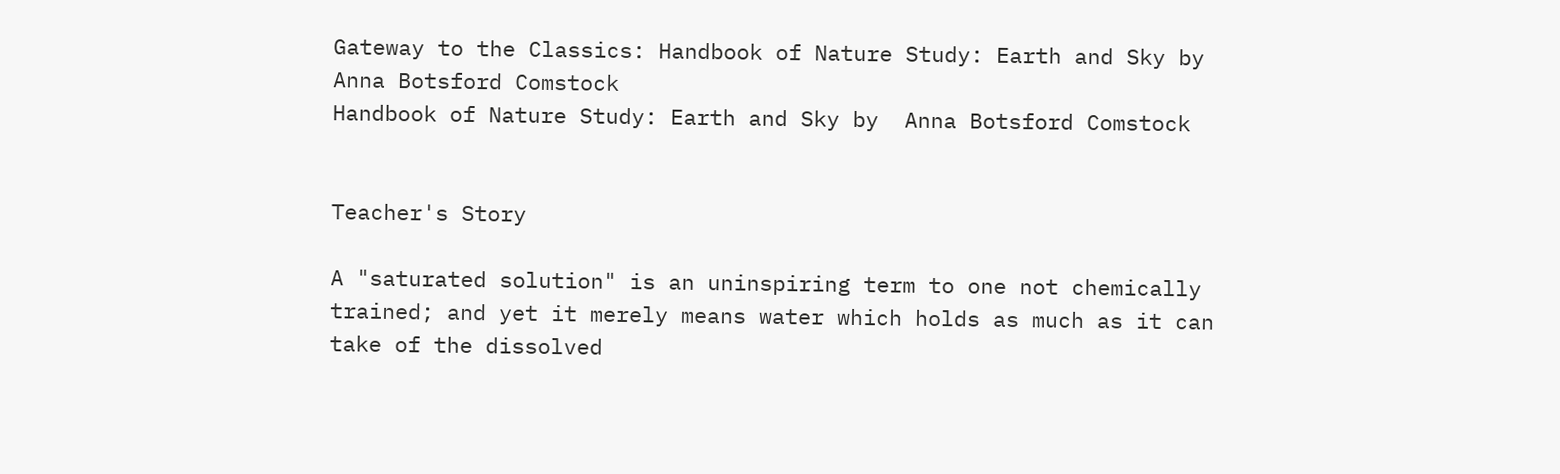Gateway to the Classics: Handbook of Nature Study: Earth and Sky by Anna Botsford Comstock
Handbook of Nature Study: Earth and Sky by  Anna Botsford Comstock


Teacher's Story

A "saturated solution" is an uninspiring term to one not chemically trained; and yet it merely means water which holds as much as it can take of the dissolved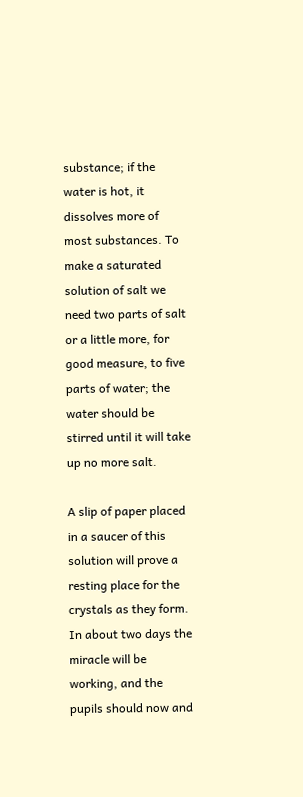substance; if the water is hot, it dissolves more of most substances. To make a saturated solution of salt we need two parts of salt or a little more, for good measure, to five parts of water; the water should be stirred until it will take up no more salt.

A slip of paper placed in a saucer of this solution will prove a resting place for the crystals as they form. In about two days the miracle will be working, and the pupils should now and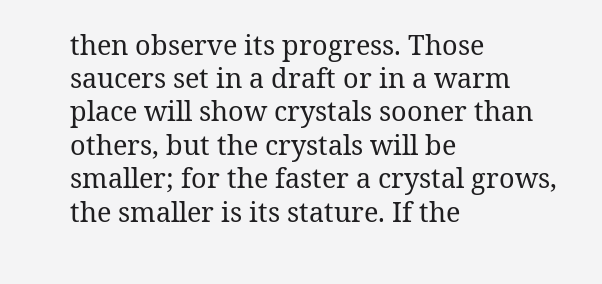then observe its progress. Those saucers set in a draft or in a warm place will show crystals sooner than others, but the crystals will be smaller; for the faster a crystal grows, the smaller is its stature. If the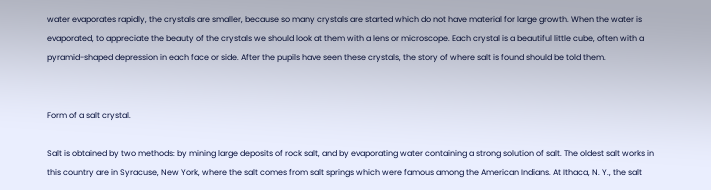water evaporates rapidly, the crystals are smaller, because so many crystals are started which do not have material for large growth. When the water is evaporated, to appreciate the beauty of the crystals we should look at them with a lens or microscope. Each crystal is a beautiful little cube, often with a pyramid-shaped depression in each face or side. After the pupils have seen these crystals, the story of where salt is found should be told them.


Form of a salt crystal.

Salt is obtained by two methods: by mining large deposits of rock salt, and by evaporating water containing a strong solution of salt. The oldest salt works in this country are in Syracuse, New York, where the salt comes from salt springs which were famous among the American Indians. At Ithaca, N. Y., the salt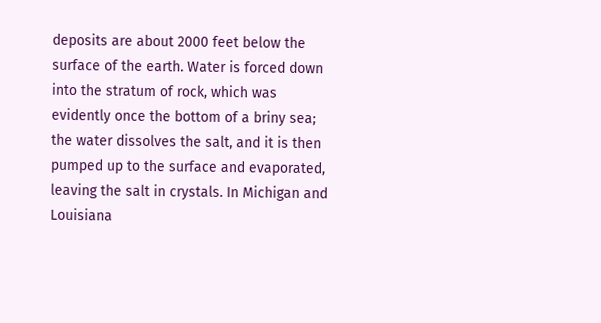deposits are about 2000 feet below the surface of the earth. Water is forced down into the stratum of rock, which was evidently once the bottom of a briny sea; the water dissolves the salt, and it is then pumped up to the surface and evaporated, leaving the salt in crystals. In Michigan and Louisiana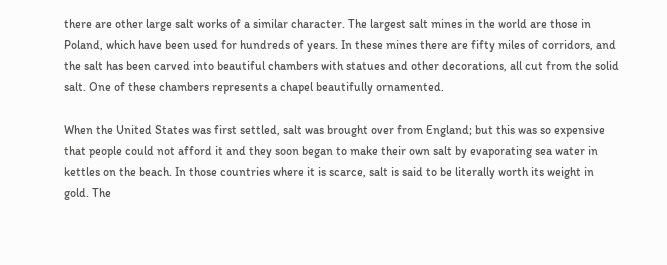there are other large salt works of a similar character. The largest salt mines in the world are those in Poland, which have been used for hundreds of years. In these mines there are fifty miles of corridors, and the salt has been carved into beautiful chambers with statues and other decorations, all cut from the solid salt. One of these chambers represents a chapel beautifully ornamented.

When the United States was first settled, salt was brought over from England; but this was so expensive that people could not afford it and they soon began to make their own salt by evaporating sea water in kettles on the beach. In those countries where it is scarce, salt is said to be literally worth its weight in gold. The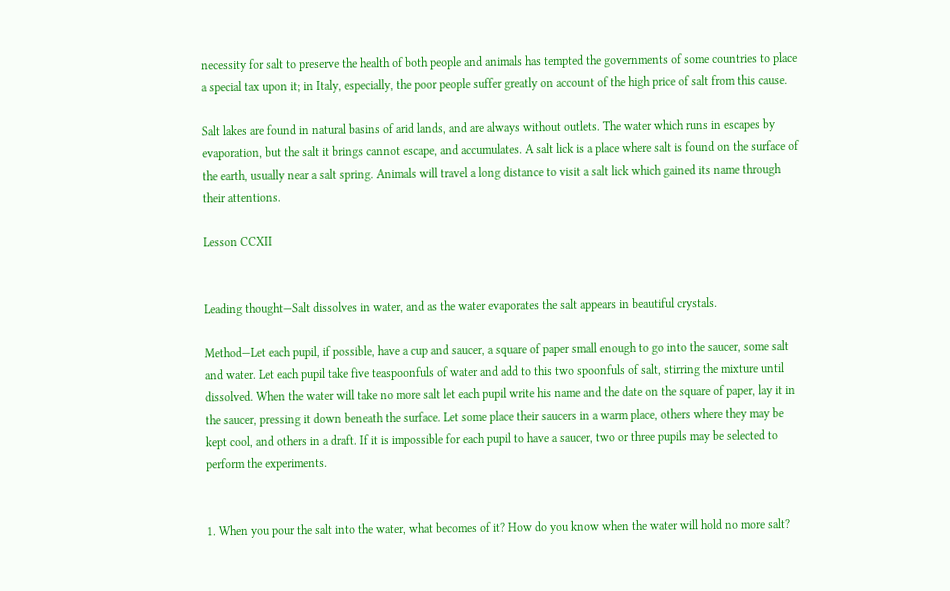necessity for salt to preserve the health of both people and animals has tempted the governments of some countries to place a special tax upon it; in Italy, especially, the poor people suffer greatly on account of the high price of salt from this cause.

Salt lakes are found in natural basins of arid lands, and are always without outlets. The water which runs in escapes by evaporation, but the salt it brings cannot escape, and accumulates. A salt lick is a place where salt is found on the surface of the earth, usually near a salt spring. Animals will travel a long distance to visit a salt lick which gained its name through their attentions.

Lesson CCXII


Leading thought—Salt dissolves in water, and as the water evaporates the salt appears in beautiful crystals.

Method—Let each pupil, if possible, have a cup and saucer, a square of paper small enough to go into the saucer, some salt and water. Let each pupil take five teaspoonfuls of water and add to this two spoonfuls of salt, stirring the mixture until dissolved. When the water will take no more salt let each pupil write his name and the date on the square of paper, lay it in the saucer, pressing it down beneath the surface. Let some place their saucers in a warm place, others where they may be kept cool, and others in a draft. If it is impossible for each pupil to have a saucer, two or three pupils may be selected to perform the experiments.


1. When you pour the salt into the water, what becomes of it? How do you know when the water will hold no more salt?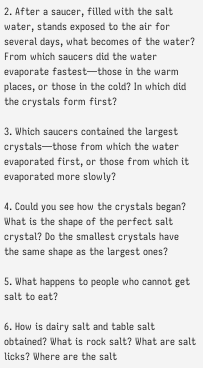2. After a saucer, filled with the salt water, stands exposed to the air for several days, what becomes of the water? From which saucers did the water evaporate fastest—those in the warm places, or those in the cold? In which did the crystals form first?

3. Which saucers contained the largest crystals—those from which the water evaporated first, or those from which it evaporated more slowly?

4. Could you see how the crystals began? What is the shape of the perfect salt crystal? Do the smallest crystals have the same shape as the largest ones?

5. What happens to people who cannot get salt to eat?

6. How is dairy salt and table salt obtained? What is rock salt? What are salt licks? Where are the salt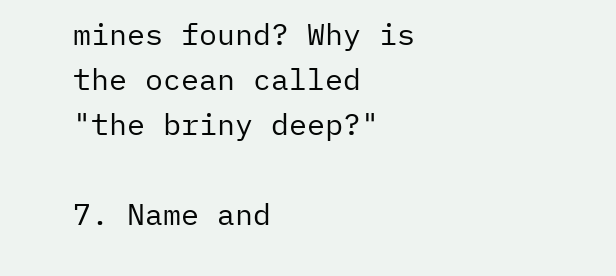mines found? Why is the ocean called "the briny deep?"

7. Name and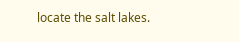locate the salt lakes.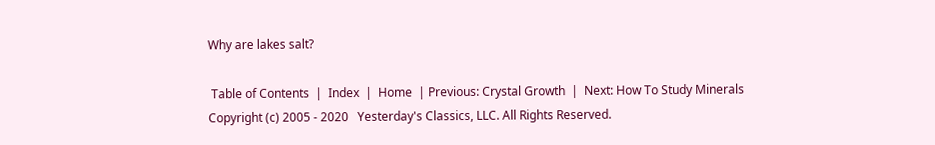Why are lakes salt?

 Table of Contents  |  Index  |  Home  | Previous: Crystal Growth  |  Next: How To Study Minerals
Copyright (c) 2005 - 2020   Yesterday's Classics, LLC. All Rights Reserved.